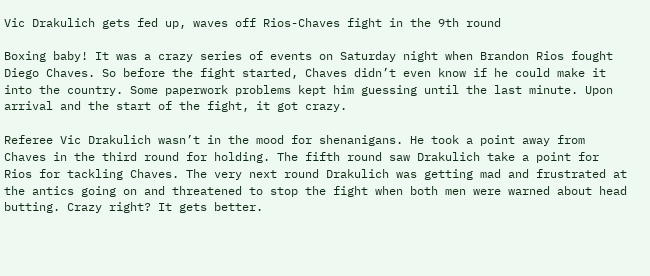Vic Drakulich gets fed up, waves off Rios-Chaves fight in the 9th round

Boxing baby! It was a crazy series of events on Saturday night when Brandon Rios fought Diego Chaves. So before the fight started, Chaves didn’t even know if he could make it into the country. Some paperwork problems kept him guessing until the last minute. Upon arrival and the start of the fight, it got crazy.

Referee Vic Drakulich wasn’t in the mood for shenanigans. He took a point away from Chaves in the third round for holding. The fifth round saw Drakulich take a point for Rios for tackling Chaves. The very next round Drakulich was getting mad and frustrated at the antics going on and threatened to stop the fight when both men were warned about head butting. Crazy right? It gets better.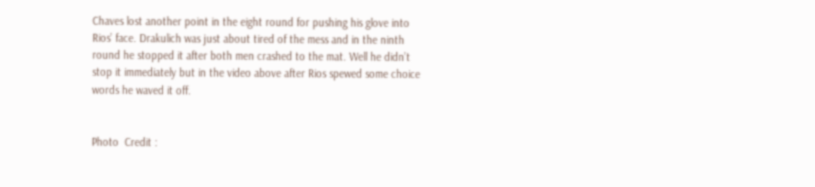Chaves lost another point in the eight round for pushing his glove into Rios’ face. Drakulich was just about tired of the mess and in the ninth round he stopped it after both men crashed to the mat. Well he didn’t stop it immediately but in the video above after Rios spewed some choice words he waved it off.


Photo  Credit :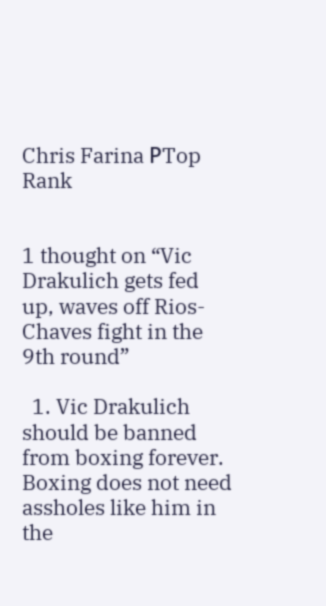Chris Farina РTop Rank


1 thought on “Vic Drakulich gets fed up, waves off Rios-Chaves fight in the 9th round”

  1. Vic Drakulich should be banned from boxing forever. Boxing does not need assholes like him in the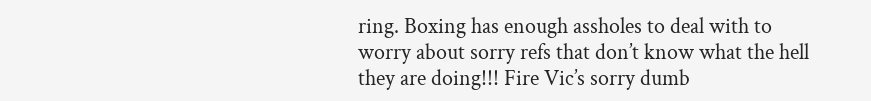ring. Boxing has enough assholes to deal with to worry about sorry refs that don’t know what the hell they are doing!!! Fire Vic’s sorry dumb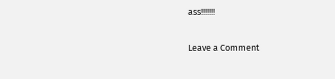ass!!!!!!!

Leave a Comment